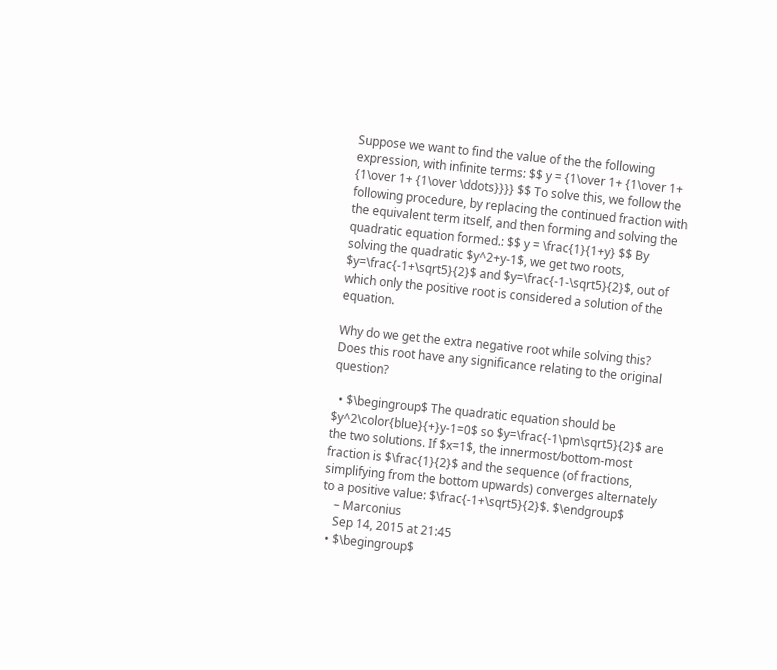Suppose we want to find the value of the the following expression, with infinite terms: $$ y = {1\over 1+ {1\over 1+ {1\over 1+ {1\over \ddots}}}} $$ To solve this, we follow the following procedure, by replacing the continued fraction with the equivalent term itself, and then forming and solving the quadratic equation formed.: $$ y = \frac{1}{1+y} $$ By solving the quadratic $y^2+y-1$, we get two roots, $y=\frac{-1+\sqrt5}{2}$ and $y=\frac{-1-\sqrt5}{2}$, out of which only the positive root is considered a solution of the equation.

Why do we get the extra negative root while solving this? Does this root have any significance relating to the original question?

  • $\begingroup$ The quadratic equation should be $y^2\color{blue}{+}y-1=0$ so $y=\frac{-1\pm\sqrt5}{2}$ are the two solutions. If $x=1$, the innermost/bottom-most fraction is $\frac{1}{2}$ and the sequence (of fractions, simplifying from the bottom upwards) converges alternately to a positive value: $\frac{-1+\sqrt5}{2}$. $\endgroup$
    – Marconius
    Sep 14, 2015 at 21:45
  • $\begingroup$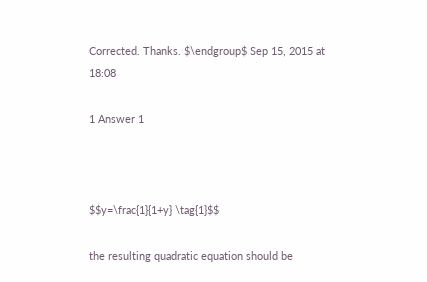Corrected. Thanks. $\endgroup$ Sep 15, 2015 at 18:08

1 Answer 1



$$y=\frac{1}{1+y} \tag{1}$$

the resulting quadratic equation should be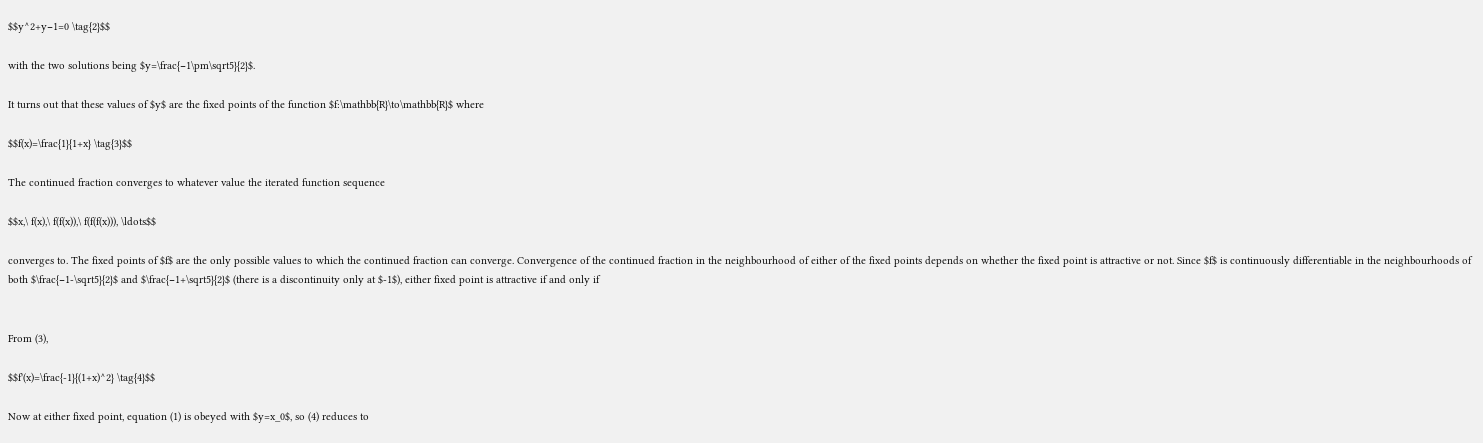$$y^2+y−1=0 \tag{2}$$

with the two solutions being $y=\frac{−1\pm\sqrt5}{2}$.

It turns out that these values of $y$ are the fixed points of the function $f:\mathbb{R}\to\mathbb{R}$ where

$$f(x)=\frac{1}{1+x} \tag{3}$$

The continued fraction converges to whatever value the iterated function sequence

$$x,\ f(x),\ f(f(x)),\ f(f(f(x))), \ldots$$

converges to. The fixed points of $f$ are the only possible values to which the continued fraction can converge. Convergence of the continued fraction in the neighbourhood of either of the fixed points depends on whether the fixed point is attractive or not. Since $f$ is continuously differentiable in the neighbourhoods of both $\frac{−1-\sqrt5}{2}$ and $\frac{−1+\sqrt5}{2}$ (there is a discontinuity only at $-1$), either fixed point is attractive if and only if


From (3),

$$f'(x)=\frac{-1}{(1+x)^2} \tag{4}$$

Now at either fixed point, equation (1) is obeyed with $y=x_0$, so (4) reduces to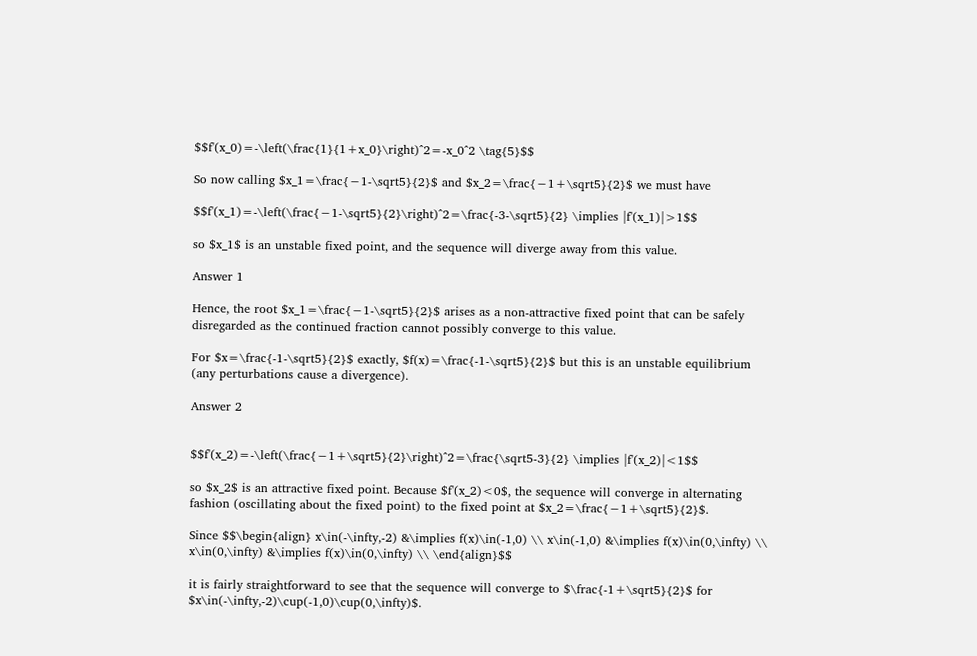$$f'(x_0)=-\left(\frac{1}{1+x_0}\right)^2=-x_0^2 \tag{5}$$

So now calling $x_1=\frac{−1-\sqrt5}{2}$ and $x_2=\frac{−1+\sqrt5}{2}$ we must have

$$f'(x_1)=-\left(\frac{−1-\sqrt5}{2}\right)^2=\frac{-3-\sqrt5}{2} \implies |f'(x_1)|>1$$

so $x_1$ is an unstable fixed point, and the sequence will diverge away from this value.

Answer 1

Hence, the root $x_1=\frac{−1-\sqrt5}{2}$ arises as a non-attractive fixed point that can be safely disregarded as the continued fraction cannot possibly converge to this value.

For $x=\frac{-1-\sqrt5}{2}$ exactly, $f(x)=\frac{-1-\sqrt5}{2}$ but this is an unstable equilibrium (any perturbations cause a divergence).

Answer 2


$$f'(x_2)=-\left(\frac{−1+\sqrt5}{2}\right)^2=\frac{\sqrt5-3}{2} \implies |f'(x_2)|<1$$

so $x_2$ is an attractive fixed point. Because $f'(x_2)<0$, the sequence will converge in alternating fashion (oscillating about the fixed point) to the fixed point at $x_2=\frac{−1+\sqrt5}{2}$.

Since $$\begin{align} x\in(-\infty,-2) &\implies f(x)\in(-1,0) \\ x\in(-1,0) &\implies f(x)\in(0,\infty) \\ x\in(0,\infty) &\implies f(x)\in(0,\infty) \\ \end{align}$$

it is fairly straightforward to see that the sequence will converge to $\frac{-1+\sqrt5}{2}$ for $x\in(-\infty,-2)\cup(-1,0)\cup(0,\infty)$.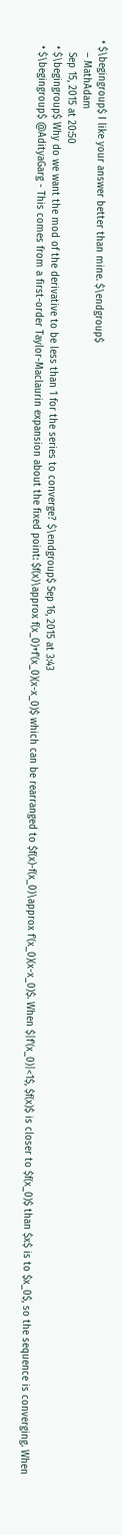• $\begingroup$ I like your answer better than mine. $\endgroup$
    – MathAdam
    Sep 15, 2015 at 20:50
  • $\begingroup$ Why do we want the mod of the derivative to be less than 1 for the series to converge? $\endgroup$ Sep 16, 2015 at 3:43
  • $\begingroup$ @AdityaGarg - This comes from a first-order Taylor-Maclaurin expansion about the fixed point: $f(x)\approx f(x_0)+f'(x_0)(x-x_0)$ which can be rearranged to $f(x)-f(x_0)\approx f'(x_0)(x-x_0)$. When $|f'(x_0)|<1$, $f(x)$ is closer to $f(x_0)$ than $x$ is to $x_0$, so the sequence is converging. When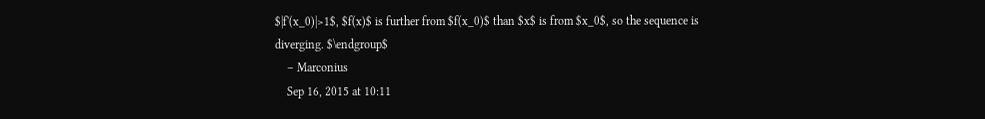$|f'(x_0)|>1$, $f(x)$ is further from $f(x_0)$ than $x$ is from $x_0$, so the sequence is diverging. $\endgroup$
    – Marconius
    Sep 16, 2015 at 10:11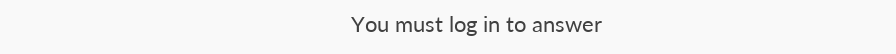You must log in to answer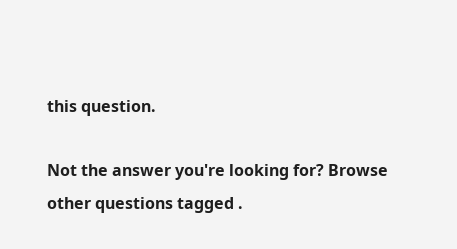this question.

Not the answer you're looking for? Browse other questions tagged .